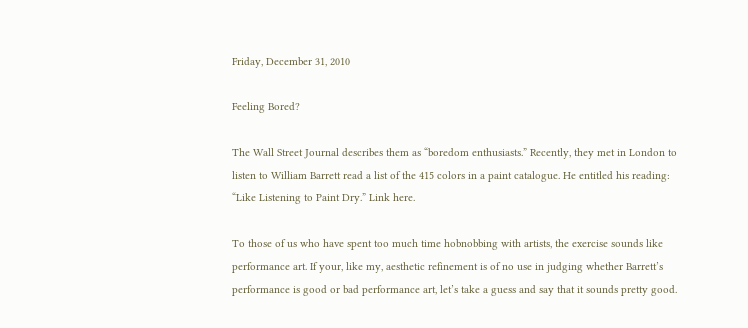Friday, December 31, 2010

Feeling Bored?

The Wall Street Journal describes them as “boredom enthusiasts.” Recently, they met in London to listen to William Barrett read a list of the 415 colors in a paint catalogue. He entitled his reading: “Like Listening to Paint Dry.” Link here.

To those of us who have spent too much time hobnobbing with artists, the exercise sounds like performance art. If your, like my, aesthetic refinement is of no use in judging whether Barrett’s performance is good or bad performance art, let’s take a guess and say that it sounds pretty good.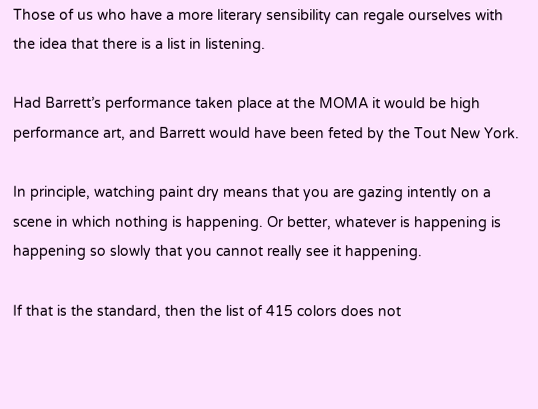Those of us who have a more literary sensibility can regale ourselves with the idea that there is a list in listening.

Had Barrett’s performance taken place at the MOMA it would be high performance art, and Barrett would have been feted by the Tout New York.

In principle, watching paint dry means that you are gazing intently on a scene in which nothing is happening. Or better, whatever is happening is happening so slowly that you cannot really see it happening.

If that is the standard, then the list of 415 colors does not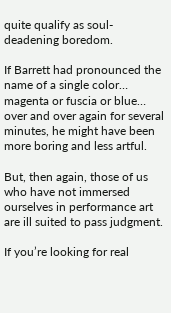quite qualify as soul-deadening boredom.

If Barrett had pronounced the name of a single color… magenta or fuscia or blue… over and over again for several minutes, he might have been more boring and less artful.

But, then again, those of us who have not immersed ourselves in performance art are ill suited to pass judgment.

If you’re looking for real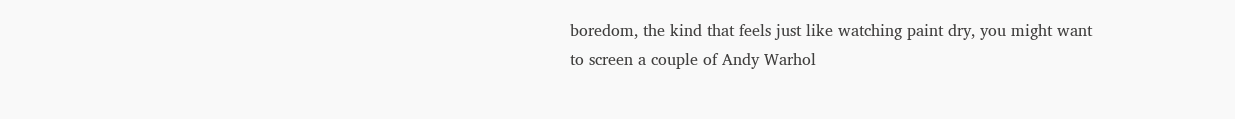boredom, the kind that feels just like watching paint dry, you might want to screen a couple of Andy Warhol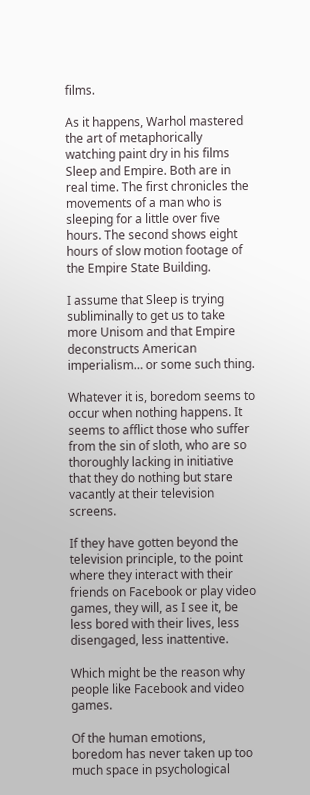films.

As it happens, Warhol mastered the art of metaphorically watching paint dry in his films Sleep and Empire. Both are in real time. The first chronicles the movements of a man who is sleeping for a little over five hours. The second shows eight hours of slow motion footage of the Empire State Building.

I assume that Sleep is trying subliminally to get us to take more Unisom and that Empire deconstructs American imperialism… or some such thing.

Whatever it is, boredom seems to occur when nothing happens. It seems to afflict those who suffer from the sin of sloth, who are so thoroughly lacking in initiative that they do nothing but stare vacantly at their television screens.

If they have gotten beyond the television principle, to the point where they interact with their friends on Facebook or play video games, they will, as I see it, be less bored with their lives, less disengaged, less inattentive.

Which might be the reason why people like Facebook and video games.

Of the human emotions, boredom has never taken up too much space in psychological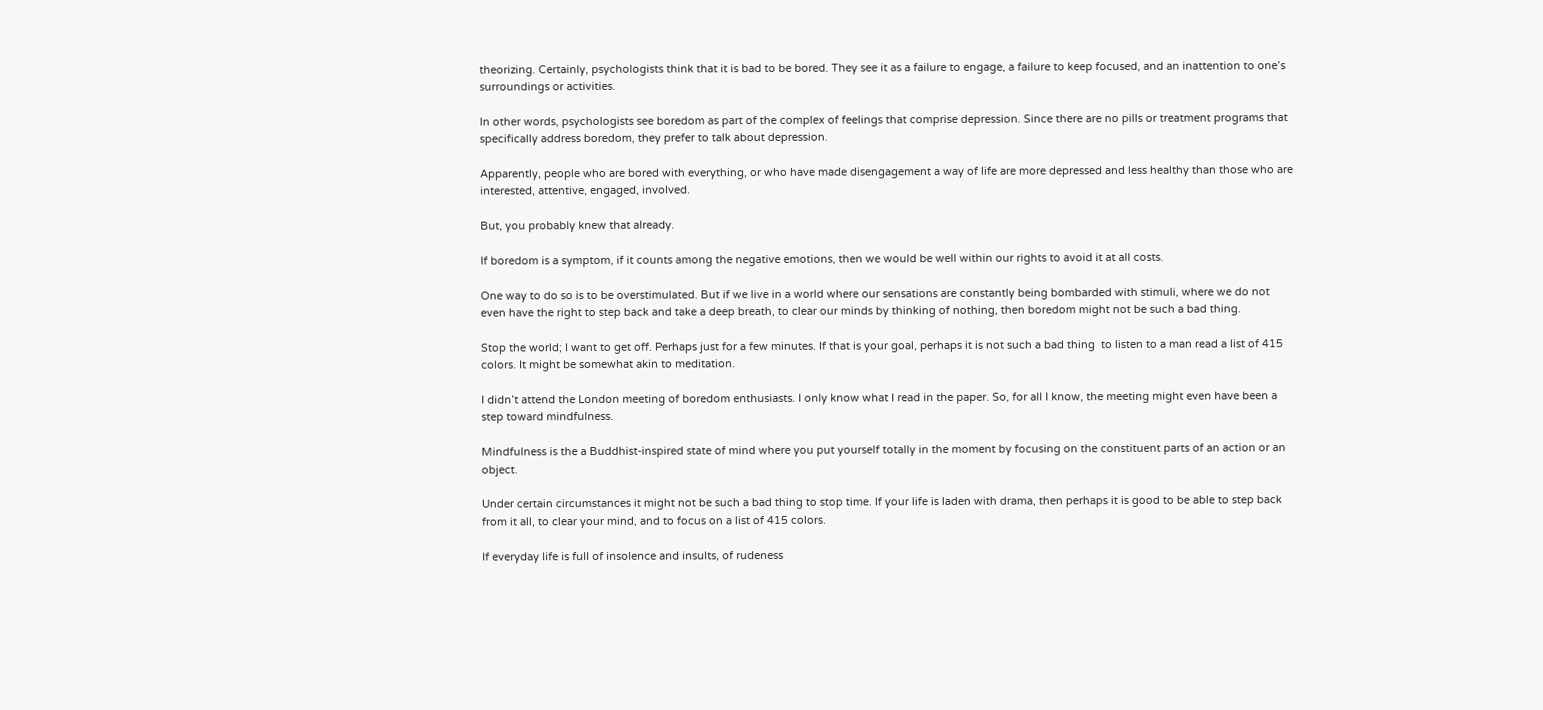theorizing. Certainly, psychologists think that it is bad to be bored. They see it as a failure to engage, a failure to keep focused, and an inattention to one’s surroundings or activities.

In other words, psychologists see boredom as part of the complex of feelings that comprise depression. Since there are no pills or treatment programs that specifically address boredom, they prefer to talk about depression.

Apparently, people who are bored with everything, or who have made disengagement a way of life are more depressed and less healthy than those who are interested, attentive, engaged, involved.

But, you probably knew that already.

If boredom is a symptom, if it counts among the negative emotions, then we would be well within our rights to avoid it at all costs.

One way to do so is to be overstimulated. But if we live in a world where our sensations are constantly being bombarded with stimuli, where we do not even have the right to step back and take a deep breath, to clear our minds by thinking of nothing, then boredom might not be such a bad thing.

Stop the world; I want to get off. Perhaps just for a few minutes. If that is your goal, perhaps it is not such a bad thing  to listen to a man read a list of 415 colors. It might be somewhat akin to meditation.

I didn’t attend the London meeting of boredom enthusiasts. I only know what I read in the paper. So, for all I know, the meeting might even have been a step toward mindfulness.

Mindfulness is the a Buddhist-inspired state of mind where you put yourself totally in the moment by focusing on the constituent parts of an action or an object.

Under certain circumstances it might not be such a bad thing to stop time. If your life is laden with drama, then perhaps it is good to be able to step back from it all, to clear your mind, and to focus on a list of 415 colors.

If everyday life is full of insolence and insults, of rudeness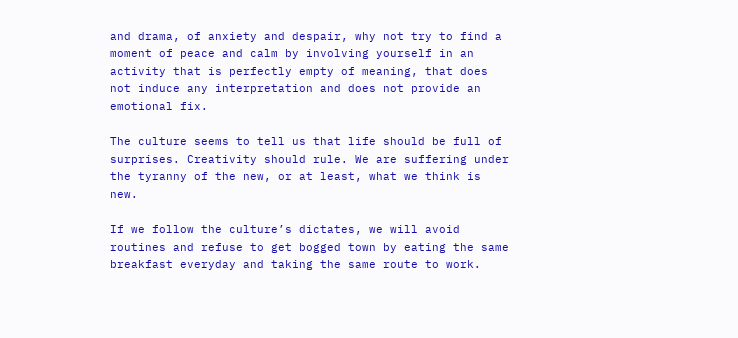and drama, of anxiety and despair, why not try to find a moment of peace and calm by involving yourself in an activity that is perfectly empty of meaning, that does not induce any interpretation and does not provide an emotional fix.

The culture seems to tell us that life should be full of surprises. Creativity should rule. We are suffering under the tyranny of the new, or at least, what we think is new.

If we follow the culture’s dictates, we will avoid routines and refuse to get bogged town by eating the same breakfast everyday and taking the same route to work.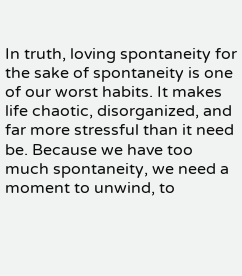In truth, loving spontaneity for the sake of spontaneity is one of our worst habits. It makes life chaotic, disorganized, and far more stressful than it need be. Because we have too much spontaneity, we need a moment to unwind, to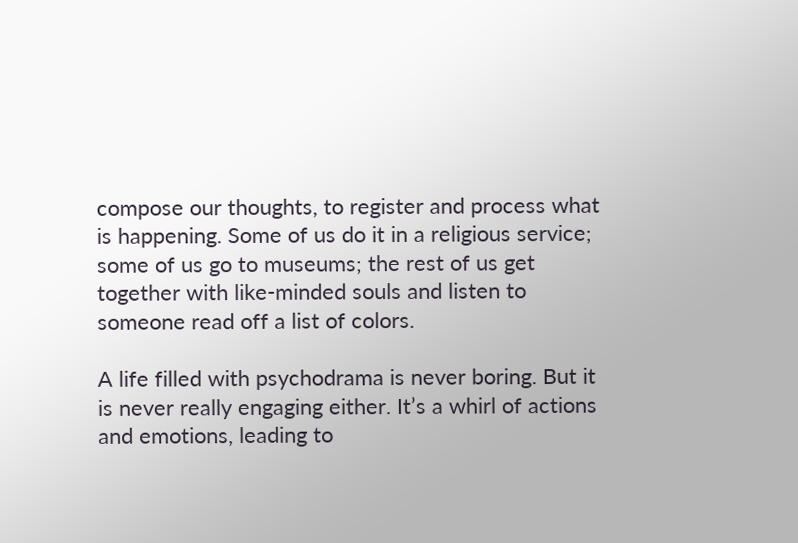compose our thoughts, to register and process what is happening. Some of us do it in a religious service; some of us go to museums; the rest of us get together with like-minded souls and listen to someone read off a list of colors.

A life filled with psychodrama is never boring. But it is never really engaging either. It’s a whirl of actions and emotions, leading to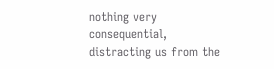nothing very consequential, distracting us from the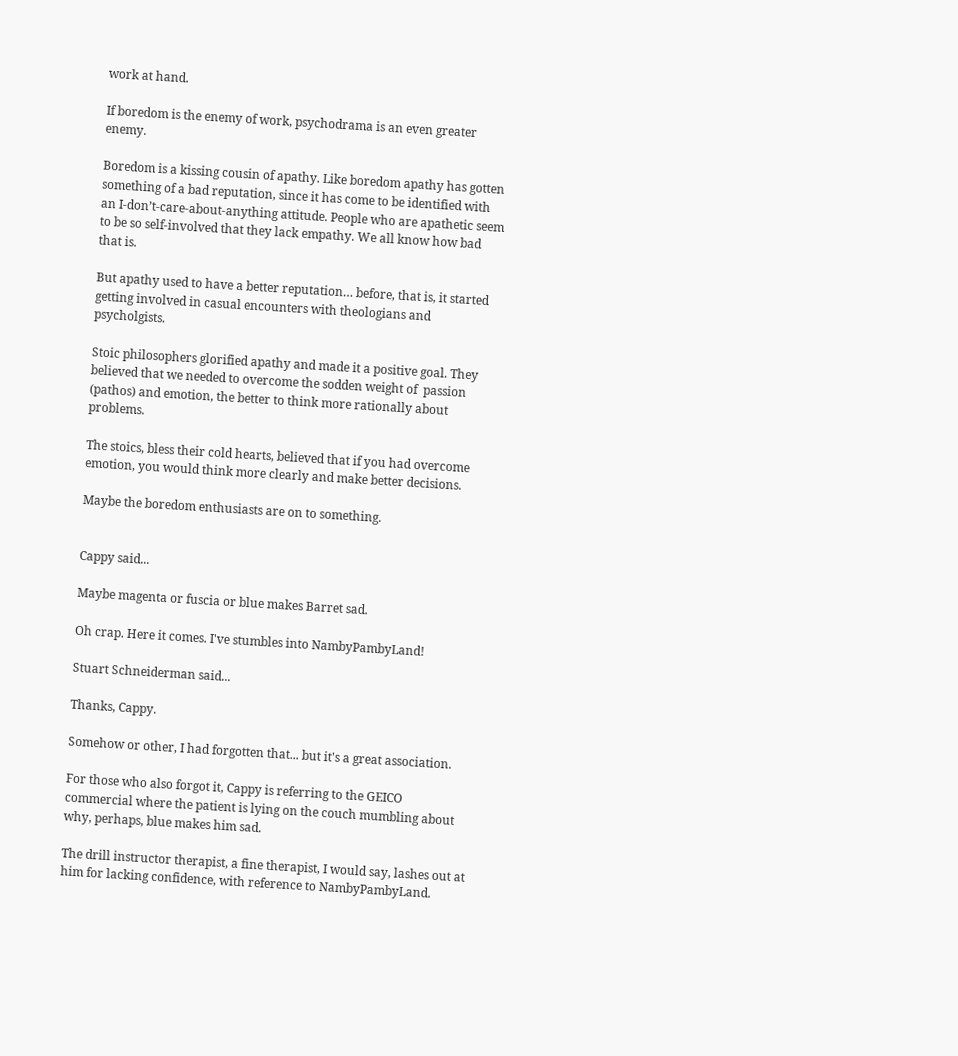work at hand.

If boredom is the enemy of work, psychodrama is an even greater enemy.

Boredom is a kissing cousin of apathy. Like boredom apathy has gotten something of a bad reputation, since it has come to be identified with an I-don’t-care-about-anything attitude. People who are apathetic seem to be so self-involved that they lack empathy. We all know how bad that is.

But apathy used to have a better reputation… before, that is, it started getting involved in casual encounters with theologians and psycholgists.

Stoic philosophers glorified apathy and made it a positive goal. They believed that we needed to overcome the sodden weight of  passion (pathos) and emotion, the better to think more rationally about problems.

The stoics, bless their cold hearts, believed that if you had overcome emotion, you would think more clearly and make better decisions.

Maybe the boredom enthusiasts are on to something.


Cappy said...

Maybe magenta or fuscia or blue makes Barret sad.

Oh crap. Here it comes. I've stumbles into NambyPambyLand!

Stuart Schneiderman said...

Thanks, Cappy.

Somehow or other, I had forgotten that... but it's a great association.

For those who also forgot it, Cappy is referring to the GEICO commercial where the patient is lying on the couch mumbling about why, perhaps, blue makes him sad.

The drill instructor therapist, a fine therapist, I would say, lashes out at him for lacking confidence, with reference to NambyPambyLand.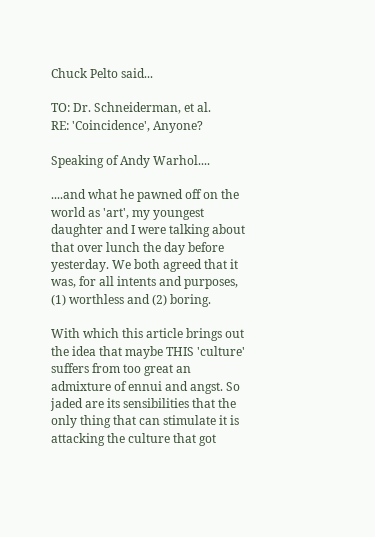Chuck Pelto said...

TO: Dr. Schneiderman, et al.
RE: 'Coincidence', Anyone?

Speaking of Andy Warhol....

....and what he pawned off on the world as 'art', my youngest daughter and I were talking about that over lunch the day before yesterday. We both agreed that it was, for all intents and purposes, (1) worthless and (2) boring.

With which this article brings out the idea that maybe THIS 'culture' suffers from too great an admixture of ennui and angst. So jaded are its sensibilities that the only thing that can stimulate it is attacking the culture that got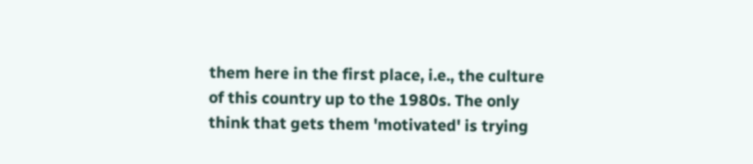them here in the first place, i.e., the culture of this country up to the 1980s. The only think that gets them 'motivated' is trying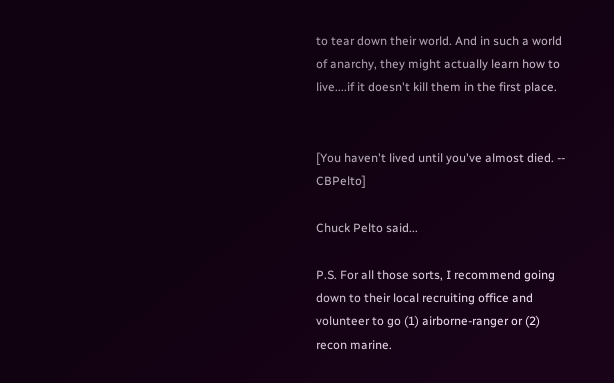to tear down their world. And in such a world of anarchy, they might actually learn how to live....if it doesn't kill them in the first place.


[You haven't lived until you've almost died. -- CBPelto]

Chuck Pelto said...

P.S. For all those sorts, I recommend going down to their local recruiting office and volunteer to go (1) airborne-ranger or (2) recon marine.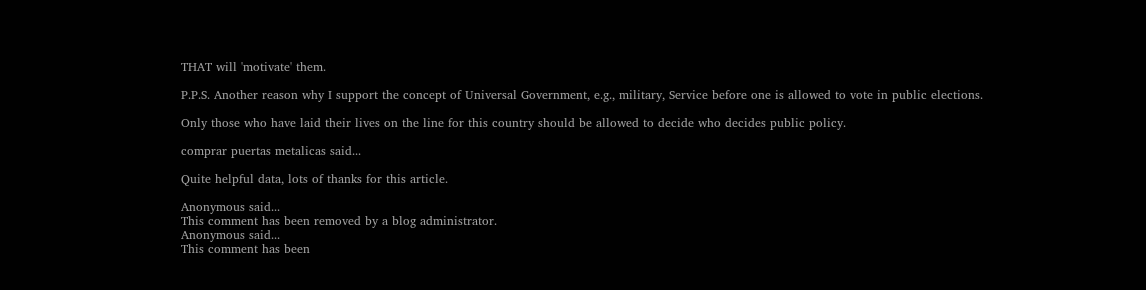THAT will 'motivate' them.

P.P.S. Another reason why I support the concept of Universal Government, e.g., military, Service before one is allowed to vote in public elections.

Only those who have laid their lives on the line for this country should be allowed to decide who decides public policy.

comprar puertas metalicas said...

Quite helpful data, lots of thanks for this article.

Anonymous said...
This comment has been removed by a blog administrator.
Anonymous said...
This comment has been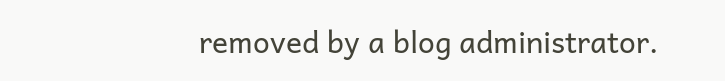removed by a blog administrator.